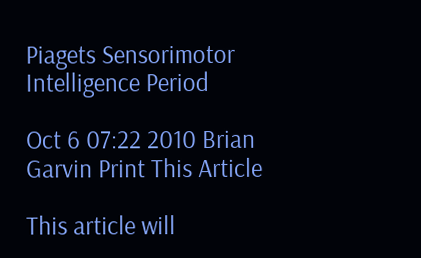Piagets Sensorimotor Intelligence Period

Oct 6 07:22 2010 Brian Garvin Print This Article

This article will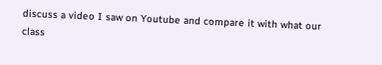discuss a video I saw on Youtube and compare it with what our class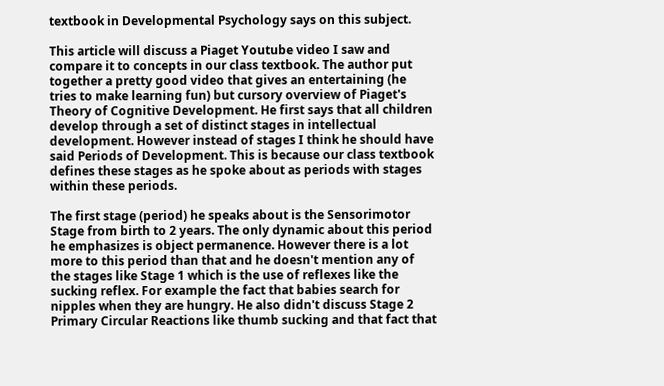textbook in Developmental Psychology says on this subject.

This article will discuss a Piaget Youtube video I saw and compare it to concepts in our class textbook. The author put together a pretty good video that gives an entertaining (he tries to make learning fun) but cursory overview of Piaget's Theory of Cognitive Development. He first says that all children develop through a set of distinct stages in intellectual development. However instead of stages I think he should have said Periods of Development. This is because our class textbook defines these stages as he spoke about as periods with stages within these periods.

The first stage (period) he speaks about is the Sensorimotor Stage from birth to 2 years. The only dynamic about this period he emphasizes is object permanence. However there is a lot more to this period than that and he doesn't mention any of the stages like Stage 1 which is the use of reflexes like the sucking reflex. For example the fact that babies search for nipples when they are hungry. He also didn't discuss Stage 2 Primary Circular Reactions like thumb sucking and that fact that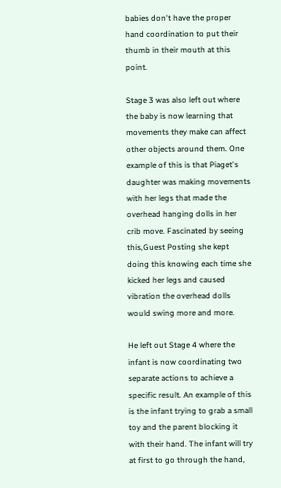babies don't have the proper hand coordination to put their thumb in their mouth at this point.

Stage 3 was also left out where the baby is now learning that movements they make can affect other objects around them. One example of this is that Piaget's daughter was making movements with her legs that made the overhead hanging dolls in her crib move. Fascinated by seeing this,Guest Posting she kept doing this knowing each time she kicked her legs and caused vibration the overhead dolls would swing more and more.

He left out Stage 4 where the infant is now coordinating two separate actions to achieve a specific result. An example of this is the infant trying to grab a small toy and the parent blocking it with their hand. The infant will try at first to go through the hand,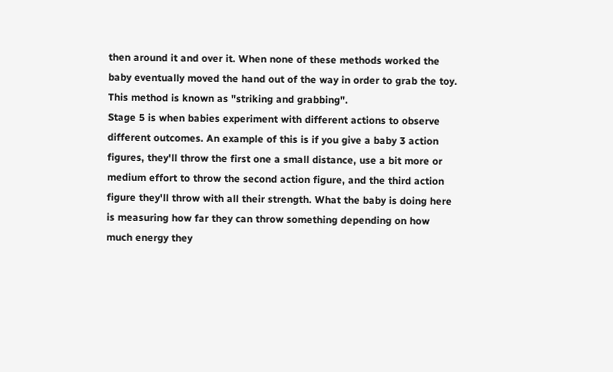then around it and over it. When none of these methods worked the baby eventually moved the hand out of the way in order to grab the toy. This method is known as "striking and grabbing".
Stage 5 is when babies experiment with different actions to observe different outcomes. An example of this is if you give a baby 3 action figures, they'll throw the first one a small distance, use a bit more or medium effort to throw the second action figure, and the third action figure they'll throw with all their strength. What the baby is doing here is measuring how far they can throw something depending on how much energy they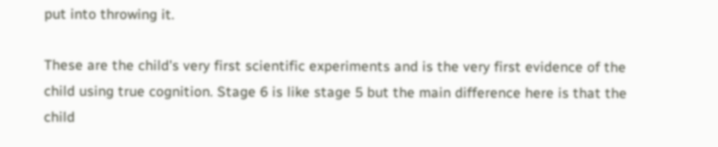put into throwing it.

These are the child's very first scientific experiments and is the very first evidence of the child using true cognition. Stage 6 is like stage 5 but the main difference here is that the child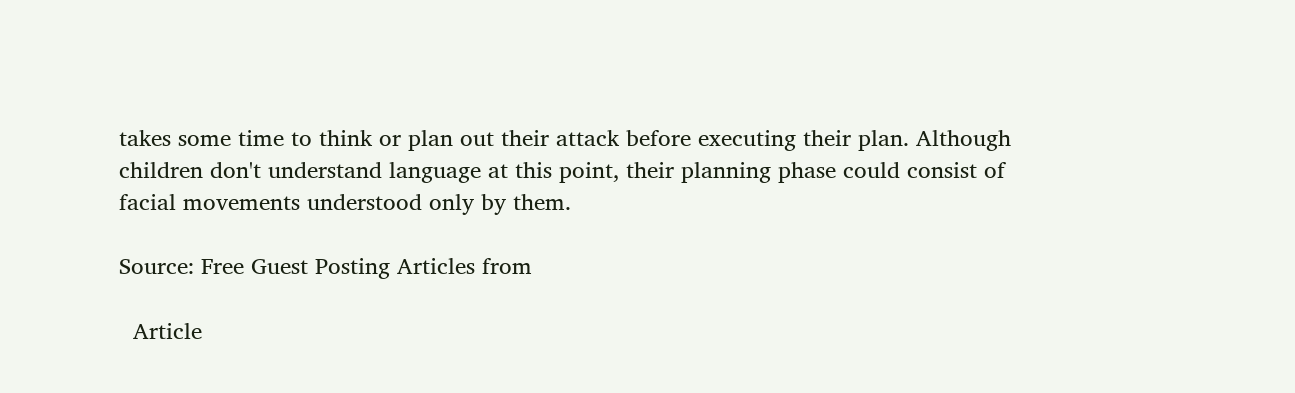takes some time to think or plan out their attack before executing their plan. Although children don't understand language at this point, their planning phase could consist of facial movements understood only by them.

Source: Free Guest Posting Articles from

  Article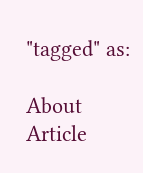"tagged" as:

About Article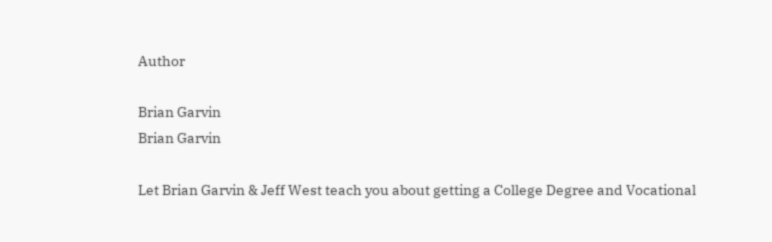Author

Brian Garvin
Brian Garvin

Let Brian Garvin & Jeff West teach you about getting a College Degree and Vocational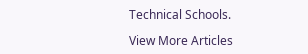Technical Schools.

View More Articles